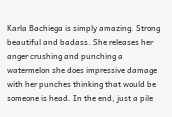Karla Bachiega is simply amazing. Strong beautiful and badass. She releases her anger crushing and punching a watermelon she does impressive damage with her punches thinking that would be someone is head. In the end, just a pile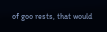of goo rests, that would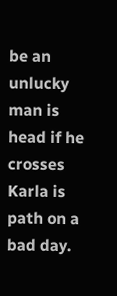be an unlucky man is head if he crosses Karla is path on a bad day.